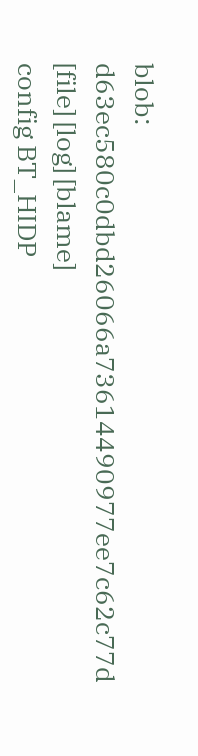blob: d63ec580c0dbd26066a73614490977ee7c62c77d [file] [log] [blame]
config BT_HIDP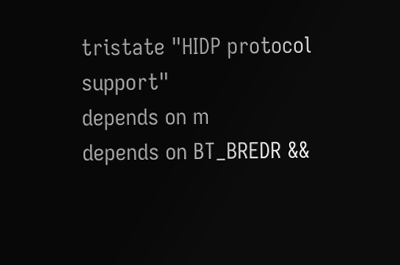tristate "HIDP protocol support"
depends on m
depends on BT_BREDR &&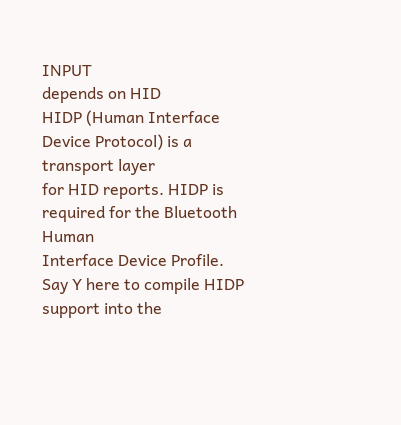INPUT
depends on HID
HIDP (Human Interface Device Protocol) is a transport layer
for HID reports. HIDP is required for the Bluetooth Human
Interface Device Profile.
Say Y here to compile HIDP support into the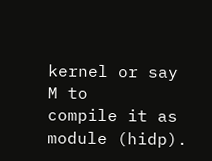kernel or say M to
compile it as module (hidp).